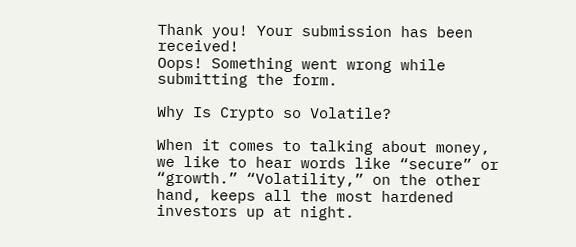Thank you! Your submission has been received!
Oops! Something went wrong while submitting the form.

Why Is Crypto so Volatile?

When it comes to talking about money, we like to hear words like “secure” or “growth.” “Volatility,” on the other hand, keeps all the most hardened investors up at night.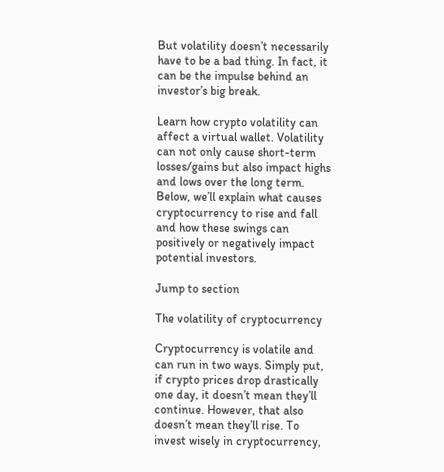But volatility doesn’t necessarily have to be a bad thing. In fact, it can be the impulse behind an investor’s big break.

Learn how crypto volatility can affect a virtual wallet. Volatility can not only cause short-term losses/gains but also impact highs and lows over the long term. Below, we’ll explain what causes cryptocurrency to rise and fall and how these swings can positively or negatively impact potential investors.

Jump to section

The volatility of cryptocurrency

Cryptocurrency is volatile and can run in two ways. Simply put, if crypto prices drop drastically one day, it doesn’t mean they’ll continue. However, that also doesn’t mean they’ll rise. To invest wisely in cryptocurrency,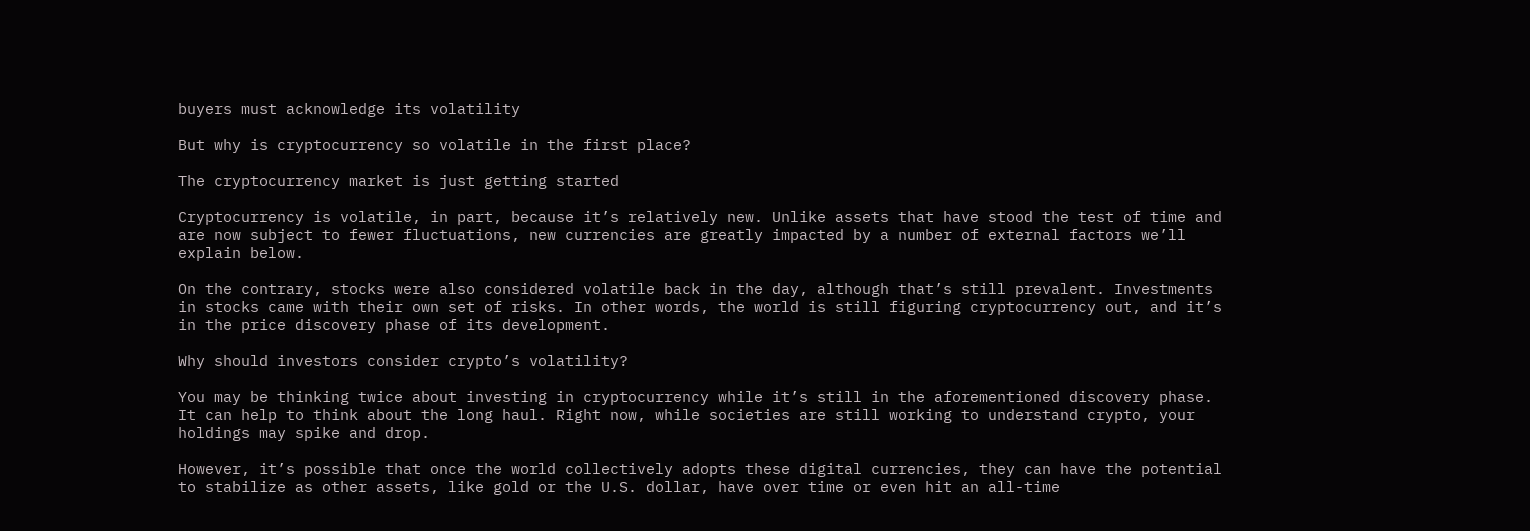buyers must acknowledge its volatility

But why is cryptocurrency so volatile in the first place?

The cryptocurrency market is just getting started

Cryptocurrency is volatile, in part, because it’s relatively new. Unlike assets that have stood the test of time and are now subject to fewer fluctuations, new currencies are greatly impacted by a number of external factors we’ll explain below.

On the contrary, stocks were also considered volatile back in the day, although that’s still prevalent. Investments in stocks came with their own set of risks. In other words, the world is still figuring cryptocurrency out, and it’s in the price discovery phase of its development.

Why should investors consider crypto’s volatility?

You may be thinking twice about investing in cryptocurrency while it’s still in the aforementioned discovery phase. It can help to think about the long haul. Right now, while societies are still working to understand crypto, your holdings may spike and drop.

However, it’s possible that once the world collectively adopts these digital currencies, they can have the potential to stabilize as other assets, like gold or the U.S. dollar, have over time or even hit an all-time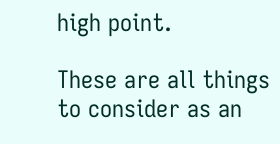high point.

These are all things to consider as an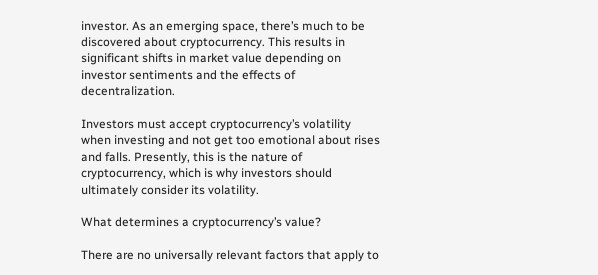investor. As an emerging space, there’s much to be discovered about cryptocurrency. This results in significant shifts in market value depending on investor sentiments and the effects of decentralization.

Investors must accept cryptocurrency’s volatility when investing and not get too emotional about rises and falls. Presently, this is the nature of cryptocurrency, which is why investors should ultimately consider its volatility.

What determines a cryptocurrency’s value?

There are no universally relevant factors that apply to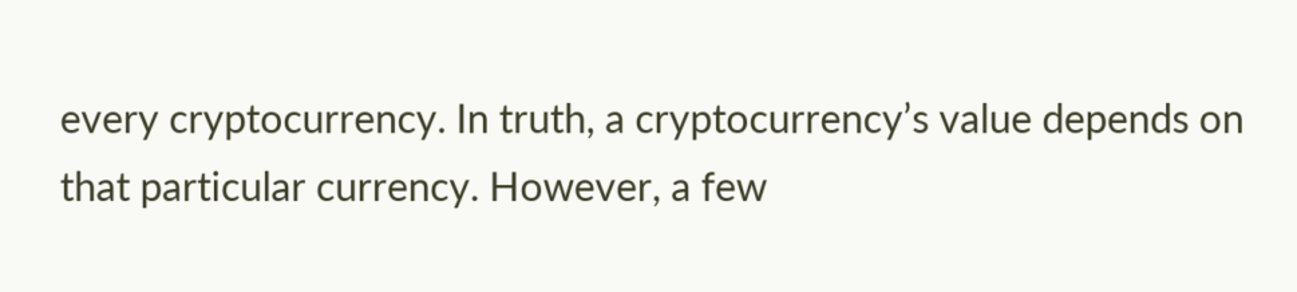every cryptocurrency. In truth, a cryptocurrency’s value depends on that particular currency. However, a few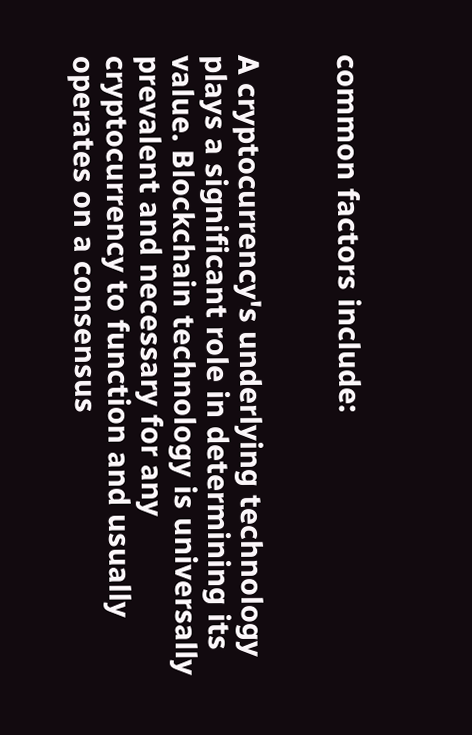common factors include:


A cryptocurrency's underlying technology plays a significant role in determining its value. Blockchain technology is universally prevalent and necessary for any cryptocurrency to function and usually operates on a consensus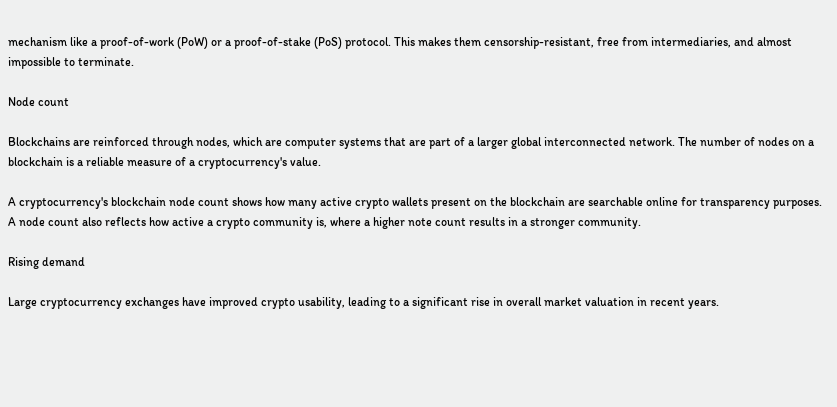mechanism like a proof-of-work (PoW) or a proof-of-stake (PoS) protocol. This makes them censorship-resistant, free from intermediaries, and almost impossible to terminate.

Node count

Blockchains are reinforced through nodes, which are computer systems that are part of a larger global interconnected network. The number of nodes on a blockchain is a reliable measure of a cryptocurrency's value.

A cryptocurrency's blockchain node count shows how many active crypto wallets present on the blockchain are searchable online for transparency purposes. A node count also reflects how active a crypto community is, where a higher note count results in a stronger community.

Rising demand

Large cryptocurrency exchanges have improved crypto usability, leading to a significant rise in overall market valuation in recent years.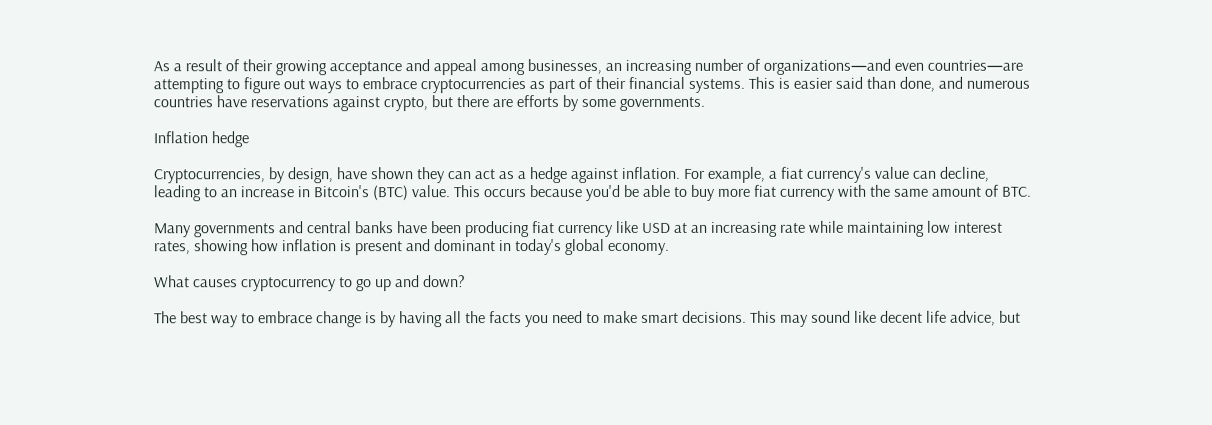As a result of their growing acceptance and appeal among businesses, an increasing number of organizations—and even countries—are attempting to figure out ways to embrace cryptocurrencies as part of their financial systems. This is easier said than done, and numerous countries have reservations against crypto, but there are efforts by some governments.

Inflation hedge

Cryptocurrencies, by design, have shown they can act as a hedge against inflation. For example, a fiat currency's value can decline, leading to an increase in Bitcoin's (BTC) value. This occurs because you'd be able to buy more fiat currency with the same amount of BTC.

Many governments and central banks have been producing fiat currency like USD at an increasing rate while maintaining low interest rates, showing how inflation is present and dominant in today's global economy.

What causes cryptocurrency to go up and down?

The best way to embrace change is by having all the facts you need to make smart decisions. This may sound like decent life advice, but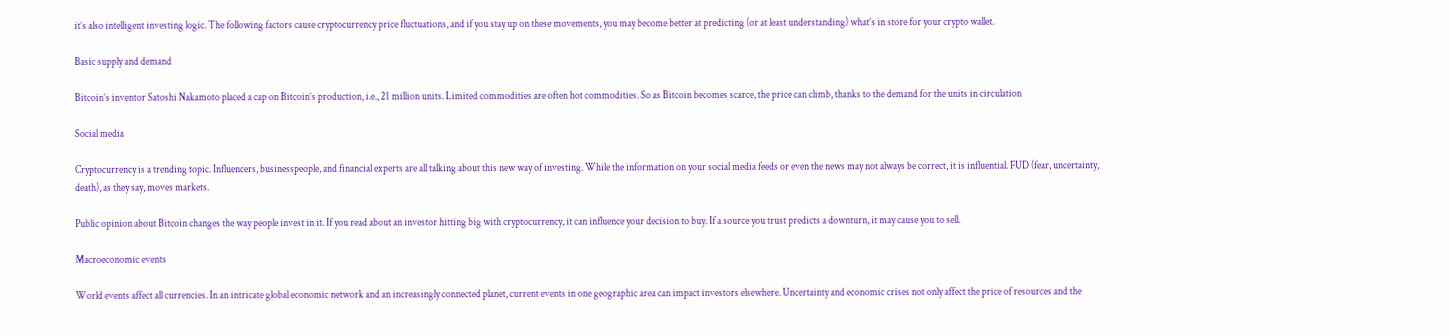it’s also intelligent investing logic. The following factors cause cryptocurrency price fluctuations, and if you stay up on these movements, you may become better at predicting (or at least understanding) what’s in store for your crypto wallet.

Basic supply and demand

Bitcoin’s inventor Satoshi Nakamoto placed a cap on Bitcoin’s production, i.e., 21 million units. Limited commodities are often hot commodities. So as Bitcoin becomes scarce, the price can climb, thanks to the demand for the units in circulation

Social media

Cryptocurrency is a trending topic. Influencers, businesspeople, and financial experts are all talking about this new way of investing. While the information on your social media feeds or even the news may not always be correct, it is influential. FUD (fear, uncertainty, death), as they say, moves markets.

Public opinion about Bitcoin changes the way people invest in it. If you read about an investor hitting big with cryptocurrency, it can influence your decision to buy. If a source you trust predicts a downturn, it may cause you to sell.

Macroeconomic events

World events affect all currencies. In an intricate global economic network and an increasingly connected planet, current events in one geographic area can impact investors elsewhere. Uncertainty and economic crises not only affect the price of resources and the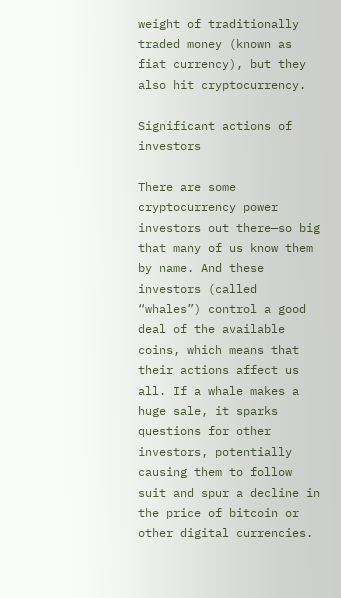weight of traditionally traded money (known as fiat currency), but they also hit cryptocurrency.

Significant actions of investors

There are some cryptocurrency power investors out there—so big that many of us know them by name. And these investors (called “whales”) control a good deal of the available coins, which means that their actions affect us all. If a whale makes a huge sale, it sparks questions for other investors, potentially causing them to follow suit and spur a decline in the price of bitcoin or other digital currencies.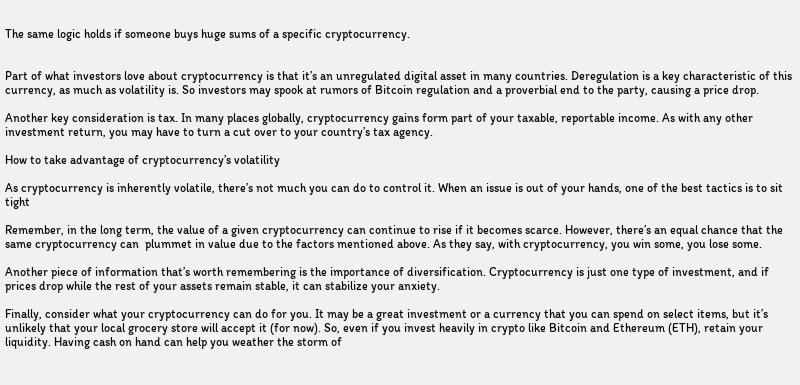The same logic holds if someone buys huge sums of a specific cryptocurrency.


Part of what investors love about cryptocurrency is that it’s an unregulated digital asset in many countries. Deregulation is a key characteristic of this currency, as much as volatility is. So investors may spook at rumors of Bitcoin regulation and a proverbial end to the party, causing a price drop.

Another key consideration is tax. In many places globally, cryptocurrency gains form part of your taxable, reportable income. As with any other investment return, you may have to turn a cut over to your country’s tax agency.

How to take advantage of cryptocurrency’s volatility

As cryptocurrency is inherently volatile, there’s not much you can do to control it. When an issue is out of your hands, one of the best tactics is to sit tight

Remember, in the long term, the value of a given cryptocurrency can continue to rise if it becomes scarce. However, there’s an equal chance that the same cryptocurrency can  plummet in value due to the factors mentioned above. As they say, with cryptocurrency, you win some, you lose some.

Another piece of information that’s worth remembering is the importance of diversification. Cryptocurrency is just one type of investment, and if prices drop while the rest of your assets remain stable, it can stabilize your anxiety.

Finally, consider what your cryptocurrency can do for you. It may be a great investment or a currency that you can spend on select items, but it’s unlikely that your local grocery store will accept it (for now). So, even if you invest heavily in crypto like Bitcoin and Ethereum (ETH), retain your liquidity. Having cash on hand can help you weather the storm of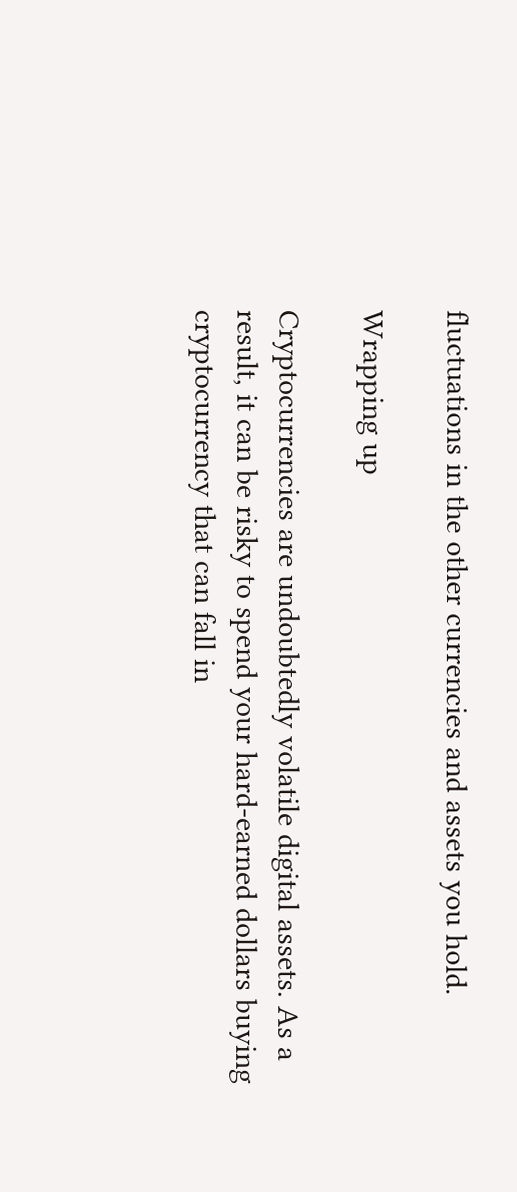fluctuations in the other currencies and assets you hold.

Wrapping up

Cryptocurrencies are undoubtedly volatile digital assets. As a result, it can be risky to spend your hard-earned dollars buying cryptocurrency that can fall in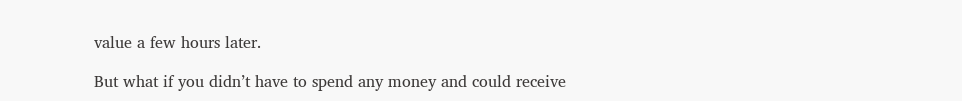value a few hours later.

But what if you didn’t have to spend any money and could receive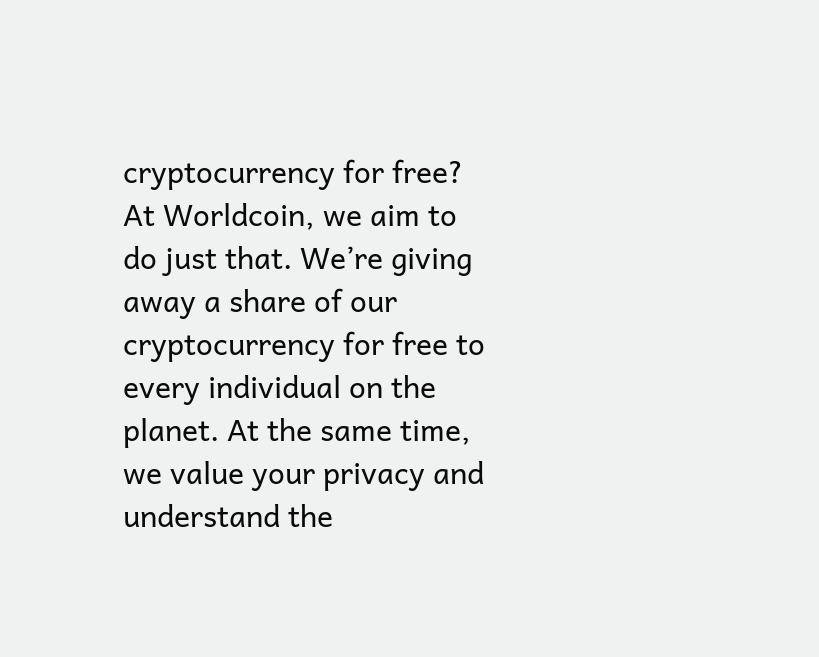cryptocurrency for free? At Worldcoin, we aim to do just that. We’re giving away a share of our cryptocurrency for free to every individual on the planet. At the same time, we value your privacy and understand the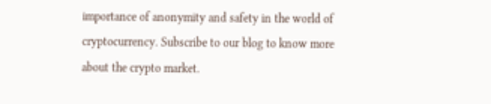importance of anonymity and safety in the world of cryptocurrency. Subscribe to our blog to know more about the crypto market.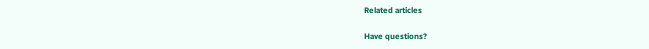Related articles

Have questions?